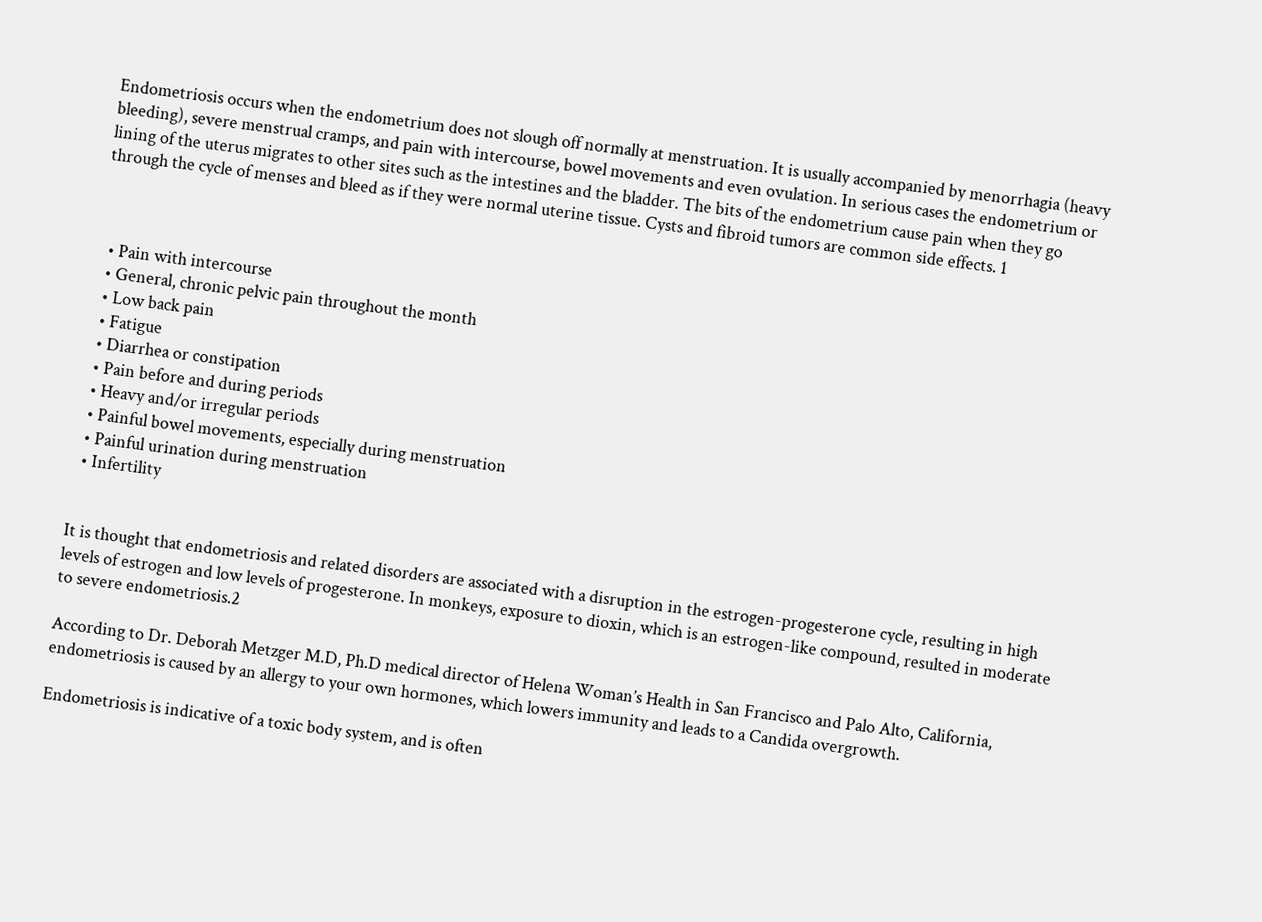Endometriosis occurs when the endometrium does not slough off normally at menstruation. It is usually accompanied by menorrhagia (heavy bleeding), severe menstrual cramps, and pain with intercourse, bowel movements and even ovulation. In serious cases the endometrium or lining of the uterus migrates to other sites such as the intestines and the bladder. The bits of the endometrium cause pain when they go through the cycle of menses and bleed as if they were normal uterine tissue. Cysts and fibroid tumors are common side effects. 1



  • Pain with intercourse
  • General, chronic pelvic pain throughout the month
  • Low back pain
  • Fatigue
  • Diarrhea or constipation
  • Pain before and during periods
  • Heavy and/or irregular periods
  • Painful bowel movements, especially during menstruation
  • Painful urination during menstruation
  • Infertility


It is thought that endometriosis and related disorders are associated with a disruption in the estrogen-progesterone cycle, resulting in high levels of estrogen and low levels of progesterone. In monkeys, exposure to dioxin, which is an estrogen-like compound, resulted in moderate to severe endometriosis.2

According to Dr. Deborah Metzger M.D, Ph.D medical director of Helena Woman’s Health in San Francisco and Palo Alto, California, endometriosis is caused by an allergy to your own hormones, which lowers immunity and leads to a Candida overgrowth.

Endometriosis is indicative of a toxic body system, and is often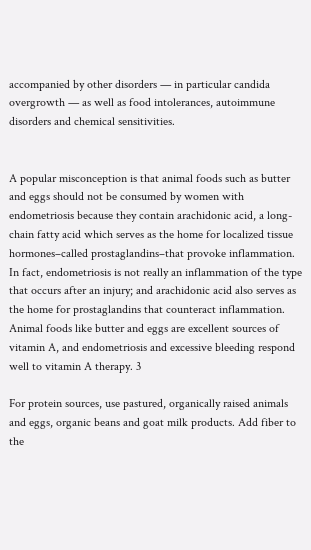accompanied by other disorders — in particular candida overgrowth — as well as food intolerances, autoimmune disorders and chemical sensitivities.


A popular misconception is that animal foods such as butter and eggs should not be consumed by women with endometriosis because they contain arachidonic acid, a long-chain fatty acid which serves as the home for localized tissue hormones–called prostaglandins–that provoke inflammation. In fact, endometriosis is not really an inflammation of the type that occurs after an injury; and arachidonic acid also serves as the home for prostaglandins that counteract inflammation. Animal foods like butter and eggs are excellent sources of vitamin A, and endometriosis and excessive bleeding respond well to vitamin A therapy. 3

For protein sources, use pastured, organically raised animals and eggs, organic beans and goat milk products. Add fiber to the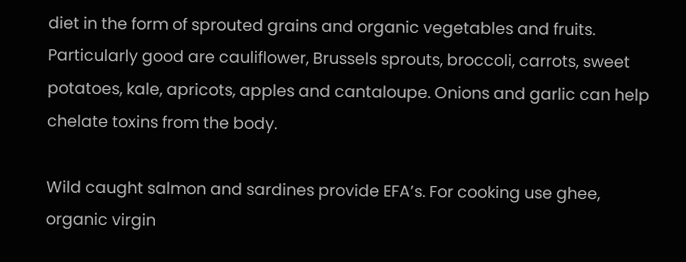diet in the form of sprouted grains and organic vegetables and fruits. Particularly good are cauliflower, Brussels sprouts, broccoli, carrots, sweet potatoes, kale, apricots, apples and cantaloupe. Onions and garlic can help chelate toxins from the body.

Wild caught salmon and sardines provide EFA’s. For cooking use ghee, organic virgin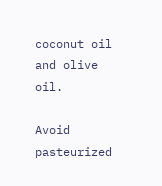coconut oil and olive oil.

Avoid pasteurized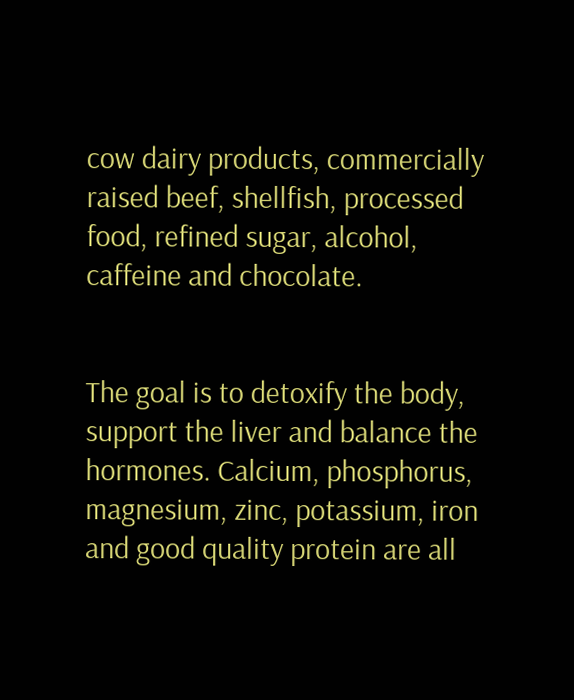cow dairy products, commercially raised beef, shellfish, processed food, refined sugar, alcohol, caffeine and chocolate.


The goal is to detoxify the body, support the liver and balance the hormones. Calcium, phosphorus, magnesium, zinc, potassium, iron and good quality protein are all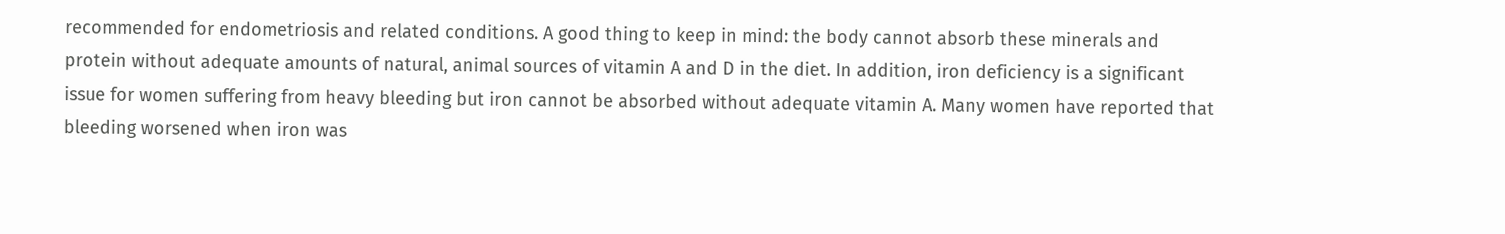recommended for endometriosis and related conditions. A good thing to keep in mind: the body cannot absorb these minerals and protein without adequate amounts of natural, animal sources of vitamin A and D in the diet. In addition, iron deficiency is a significant issue for women suffering from heavy bleeding but iron cannot be absorbed without adequate vitamin A. Many women have reported that bleeding worsened when iron was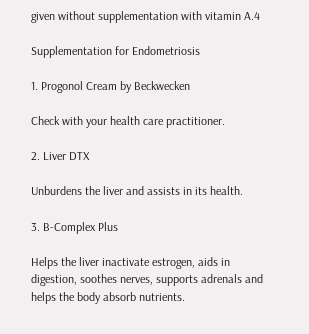given without supplementation with vitamin A.4

Supplementation for Endometriosis

1. Progonol Cream by Beckwecken

Check with your health care practitioner.

2. Liver DTX

Unburdens the liver and assists in its health.

3. B-Complex Plus

Helps the liver inactivate estrogen, aids in digestion, soothes nerves, supports adrenals and helps the body absorb nutrients.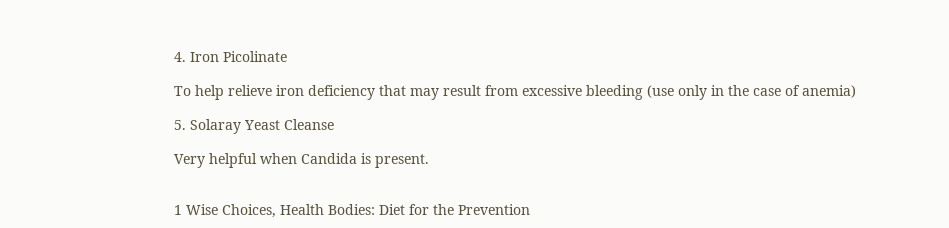4. Iron Picolinate

To help relieve iron deficiency that may result from excessive bleeding (use only in the case of anemia)

5. Solaray Yeast Cleanse

Very helpful when Candida is present.


1 Wise Choices, Health Bodies: Diet for the Prevention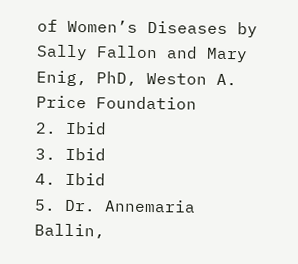of Women’s Diseases by Sally Fallon and Mary Enig, PhD, Weston A. Price Foundation
2. Ibid
3. Ibid
4. Ibid
5. Dr. Annemaria Ballin,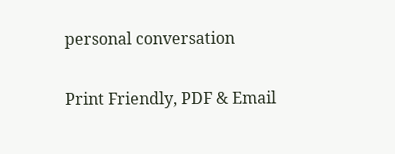personal conversation

Print Friendly, PDF & Email